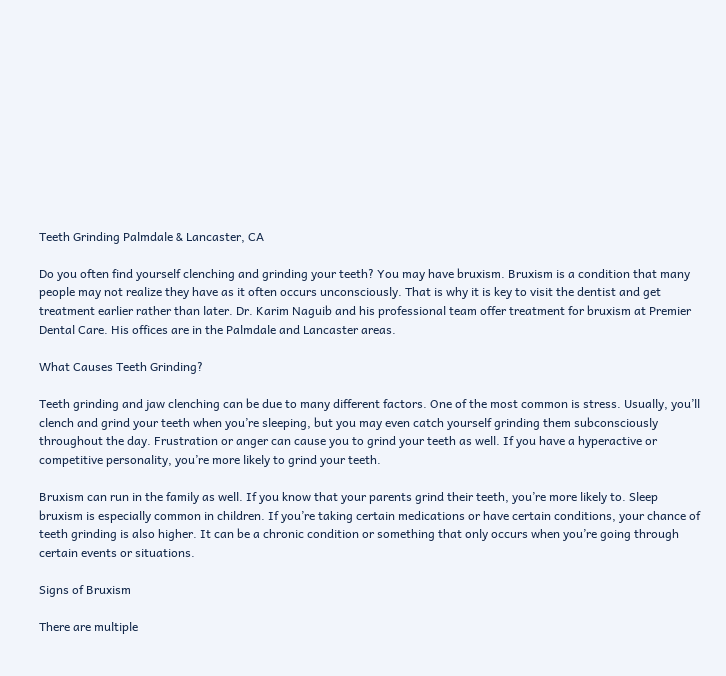Teeth Grinding Palmdale & Lancaster, CA

Do you often find yourself clenching and grinding your teeth? You may have bruxism. Bruxism is a condition that many people may not realize they have as it often occurs unconsciously. That is why it is key to visit the dentist and get treatment earlier rather than later. Dr. Karim Naguib and his professional team offer treatment for bruxism at Premier Dental Care. His offices are in the Palmdale and Lancaster areas.

What Causes Teeth Grinding?

Teeth grinding and jaw clenching can be due to many different factors. One of the most common is stress. Usually, you’ll clench and grind your teeth when you’re sleeping, but you may even catch yourself grinding them subconsciously throughout the day. Frustration or anger can cause you to grind your teeth as well. If you have a hyperactive or competitive personality, you’re more likely to grind your teeth.

Bruxism can run in the family as well. If you know that your parents grind their teeth, you’re more likely to. Sleep bruxism is especially common in children. If you’re taking certain medications or have certain conditions, your chance of teeth grinding is also higher. It can be a chronic condition or something that only occurs when you’re going through certain events or situations.

Signs of Bruxism

There are multiple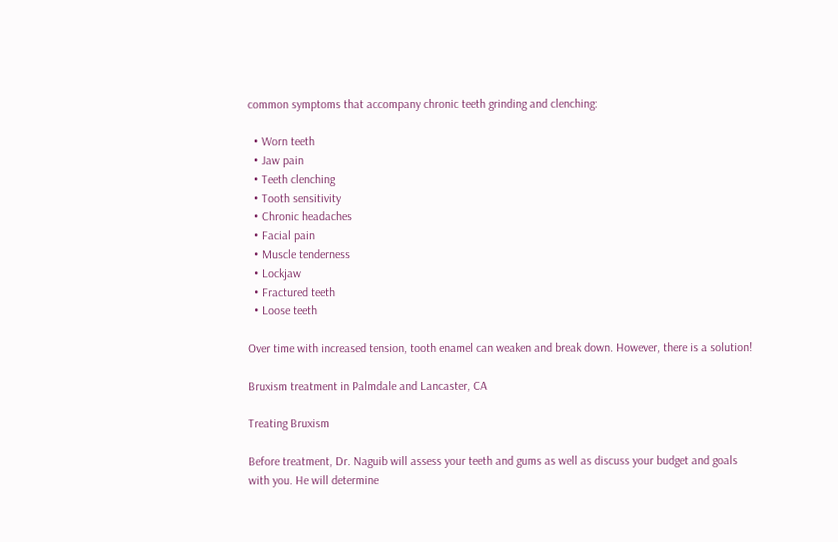common symptoms that accompany chronic teeth grinding and clenching:

  • Worn teeth
  • Jaw pain
  • Teeth clenching
  • Tooth sensitivity
  • Chronic headaches
  • Facial pain
  • Muscle tenderness
  • Lockjaw
  • Fractured teeth
  • Loose teeth

Over time with increased tension, tooth enamel can weaken and break down. However, there is a solution!

Bruxism treatment in Palmdale and Lancaster, CA

Treating Bruxism

Before treatment, Dr. Naguib will assess your teeth and gums as well as discuss your budget and goals with you. He will determine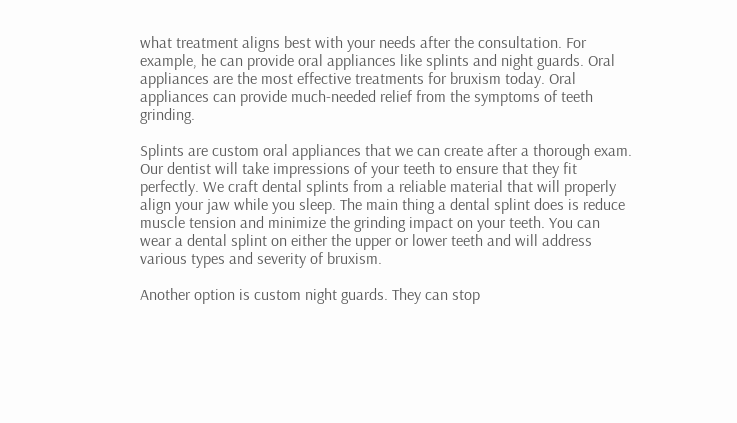what treatment aligns best with your needs after the consultation. For example, he can provide oral appliances like splints and night guards. Oral appliances are the most effective treatments for bruxism today. Oral appliances can provide much-needed relief from the symptoms of teeth grinding.

Splints are custom oral appliances that we can create after a thorough exam. Our dentist will take impressions of your teeth to ensure that they fit perfectly. We craft dental splints from a reliable material that will properly align your jaw while you sleep. The main thing a dental splint does is reduce muscle tension and minimize the grinding impact on your teeth. You can wear a dental splint on either the upper or lower teeth and will address various types and severity of bruxism.

Another option is custom night guards. They can stop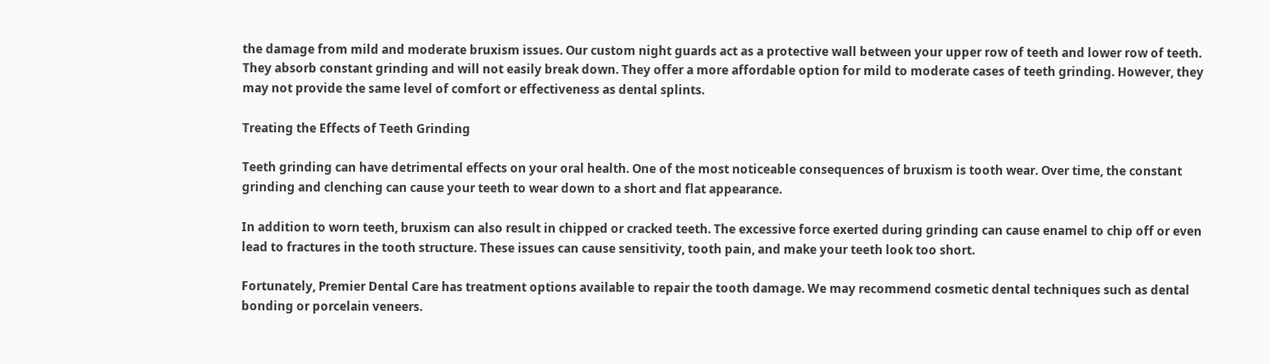the damage from mild and moderate bruxism issues. Our custom night guards act as a protective wall between your upper row of teeth and lower row of teeth. They absorb constant grinding and will not easily break down. They offer a more affordable option for mild to moderate cases of teeth grinding. However, they may not provide the same level of comfort or effectiveness as dental splints.

Treating the Effects of Teeth Grinding

Teeth grinding can have detrimental effects on your oral health. One of the most noticeable consequences of bruxism is tooth wear. Over time, the constant grinding and clenching can cause your teeth to wear down to a short and flat appearance.

In addition to worn teeth, bruxism can also result in chipped or cracked teeth. The excessive force exerted during grinding can cause enamel to chip off or even lead to fractures in the tooth structure. These issues can cause sensitivity, tooth pain, and make your teeth look too short.

Fortunately, Premier Dental Care has treatment options available to repair the tooth damage. We may recommend cosmetic dental techniques such as dental bonding or porcelain veneers.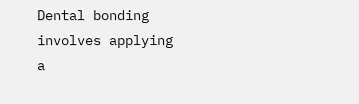Dental bonding involves applying a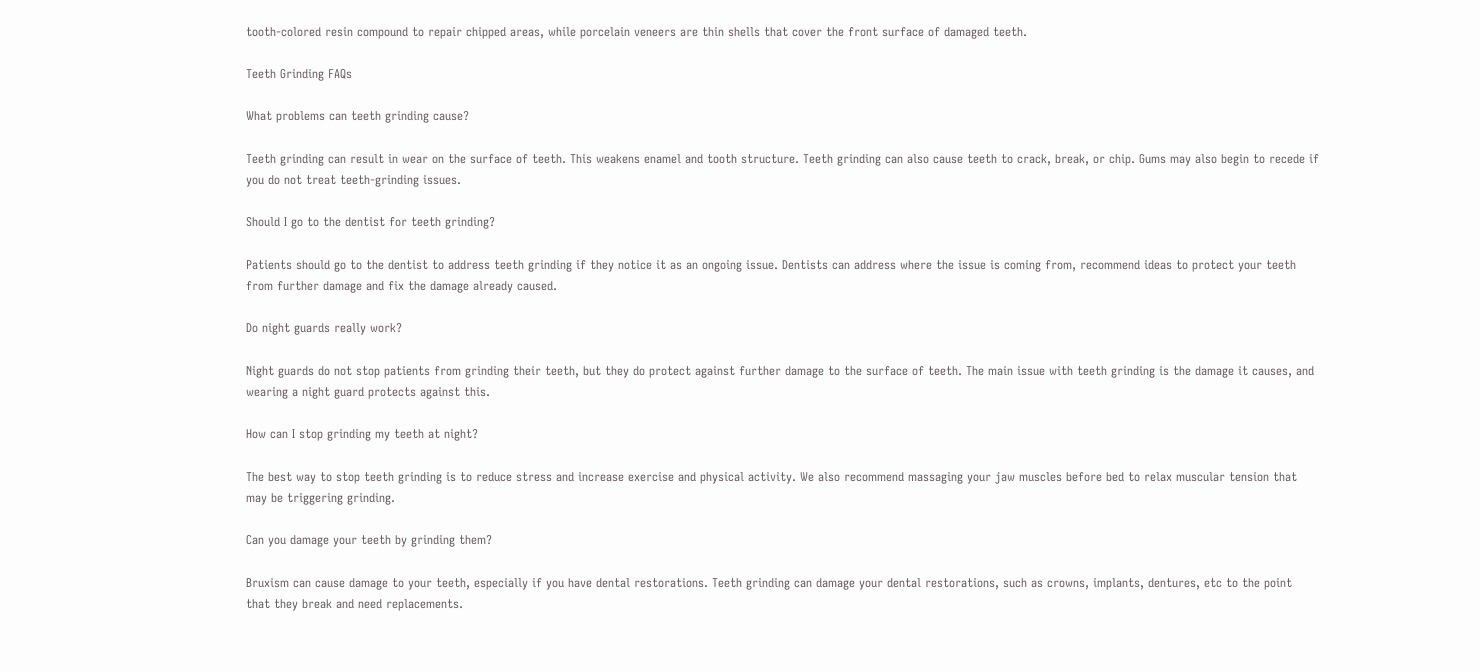tooth-colored resin compound to repair chipped areas, while porcelain veneers are thin shells that cover the front surface of damaged teeth.

Teeth Grinding FAQs

What problems can teeth grinding cause?

Teeth grinding can result in wear on the surface of teeth. This weakens enamel and tooth structure. Teeth grinding can also cause teeth to crack, break, or chip. Gums may also begin to recede if you do not treat teeth-grinding issues.

Should I go to the dentist for teeth grinding?

Patients should go to the dentist to address teeth grinding if they notice it as an ongoing issue. Dentists can address where the issue is coming from, recommend ideas to protect your teeth from further damage and fix the damage already caused.

Do night guards really work?

Night guards do not stop patients from grinding their teeth, but they do protect against further damage to the surface of teeth. The main issue with teeth grinding is the damage it causes, and wearing a night guard protects against this.

How can I stop grinding my teeth at night?

The best way to stop teeth grinding is to reduce stress and increase exercise and physical activity. We also recommend massaging your jaw muscles before bed to relax muscular tension that may be triggering grinding.

Can you damage your teeth by grinding them?

Bruxism can cause damage to your teeth, especially if you have dental restorations. Teeth grinding can damage your dental restorations, such as crowns, implants, dentures, etc to the point that they break and need replacements.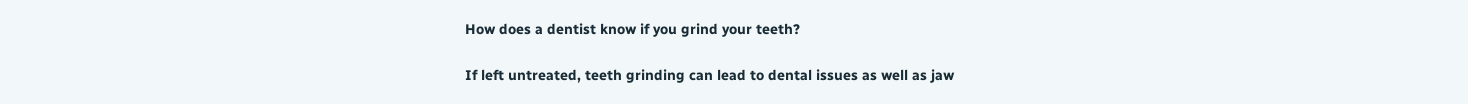How does a dentist know if you grind your teeth?

If left untreated, teeth grinding can lead to dental issues as well as jaw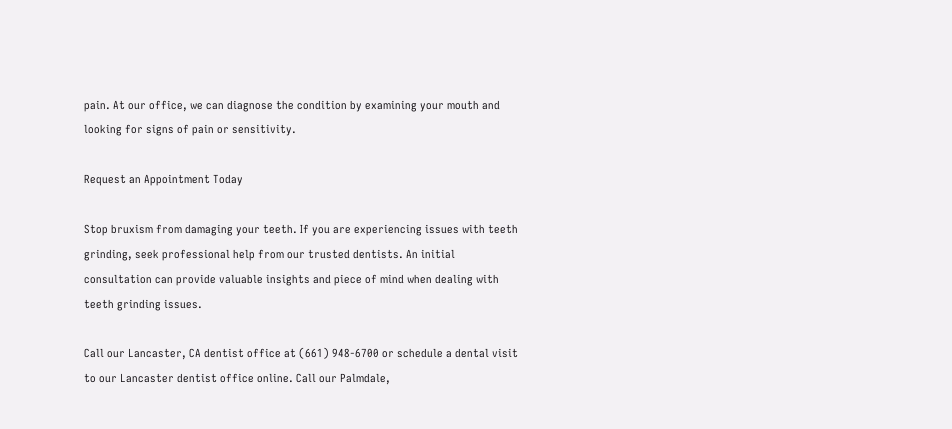pain. At our office, we can diagnose the condition by examining your mouth and looking for signs of pain or sensitivity.

Request an Appointment Today

Stop bruxism from damaging your teeth. If you are experiencing issues with teeth grinding, seek professional help from our trusted dentists. An initial consultation can provide valuable insights and piece of mind when dealing with teeth grinding issues.

Call our Lancaster, CA dentist office at (661) 948-6700 or schedule a dental visit to our Lancaster dentist office online. Call our Palmdale,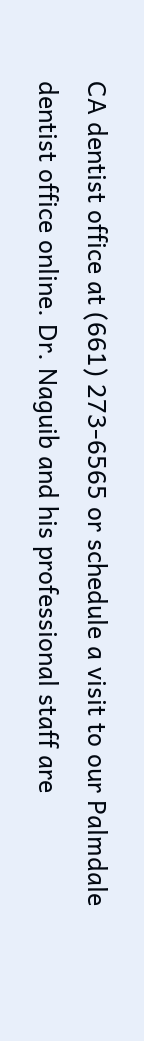CA dentist office at (661) 273-6565 or schedule a visit to our Palmdale dentist office online. Dr. Naguib and his professional staff are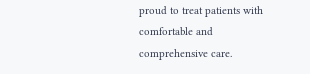proud to treat patients with comfortable and comprehensive care.